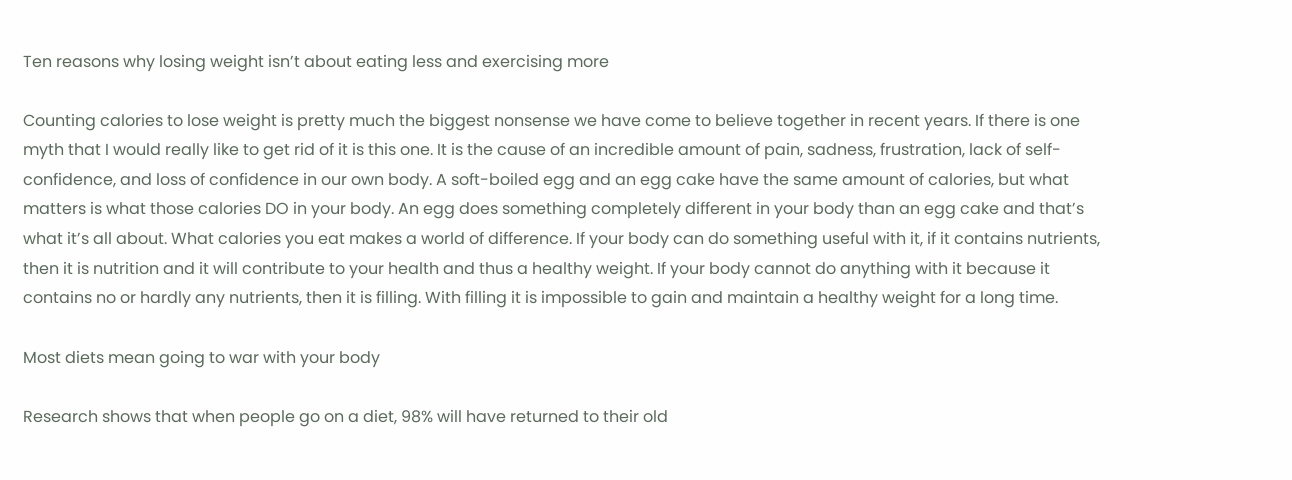Ten reasons why losing weight isn’t about eating less and exercising more

Counting calories to lose weight is pretty much the biggest nonsense we have come to believe together in recent years. If there is one myth that I would really like to get rid of it is this one. It is the cause of an incredible amount of pain, sadness, frustration, lack of self-confidence, and loss of confidence in our own body. A soft-boiled egg and an egg cake have the same amount of calories, but what matters is what those calories DO in your body. An egg does something completely different in your body than an egg cake and that’s what it’s all about. What calories you eat makes a world of difference. If your body can do something useful with it, if it contains nutrients, then it is nutrition and it will contribute to your health and thus a healthy weight. If your body cannot do anything with it because it contains no or hardly any nutrients, then it is filling. With filling it is impossible to gain and maintain a healthy weight for a long time.

Most diets mean going to war with your body

Research shows that when people go on a diet, 98% will have returned to their old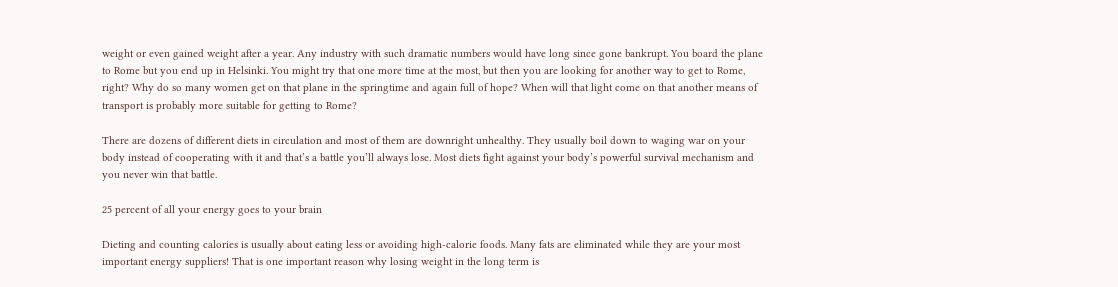weight or even gained weight after a year. Any industry with such dramatic numbers would have long since gone bankrupt. You board the plane to Rome but you end up in Helsinki. You might try that one more time at the most, but then you are looking for another way to get to Rome, right? Why do so many women get on that plane in the springtime and again full of hope? When will that light come on that another means of transport is probably more suitable for getting to Rome?

There are dozens of different diets in circulation and most of them are downright unhealthy. They usually boil down to waging war on your body instead of cooperating with it and that’s a battle you’ll always lose. Most diets fight against your body’s powerful survival mechanism and you never win that battle.

25 percent of all your energy goes to your brain

Dieting and counting calories is usually about eating less or avoiding high-calorie foods. Many fats are eliminated while they are your most important energy suppliers! That is one important reason why losing weight in the long term is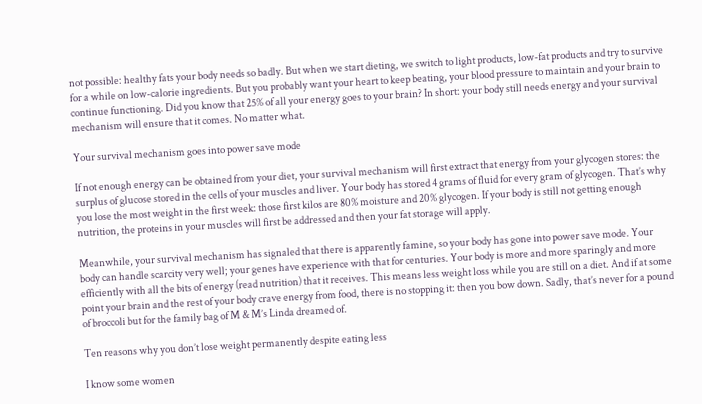not possible: healthy fats your body needs so badly. But when we start dieting, we switch to light products, low-fat products and try to survive for a while on low-calorie ingredients. But you probably want your heart to keep beating, your blood pressure to maintain and your brain to continue functioning. Did you know that 25% of all your energy goes to your brain? In short: your body still needs energy and your survival mechanism will ensure that it comes. No matter what.

Your survival mechanism goes into power save mode

If not enough energy can be obtained from your diet, your survival mechanism will first extract that energy from your glycogen stores: the surplus of glucose stored in the cells of your muscles and liver. Your body has stored 4 grams of fluid for every gram of glycogen. That’s why you lose the most weight in the first week: those first kilos are 80% moisture and 20% glycogen. If your body is still not getting enough nutrition, the proteins in your muscles will first be addressed and then your fat storage will apply.

Meanwhile, your survival mechanism has signaled that there is apparently famine, so your body has gone into power save mode. Your body can handle scarcity very well; your genes have experience with that for centuries. Your body is more and more sparingly and more efficiently with all the bits of energy (read nutrition) that it receives. This means less weight loss while you are still on a diet. And if at some point your brain and the rest of your body crave energy from food, there is no stopping it: then you bow down. Sadly, that’s never for a pound of broccoli but for the family bag of M & M’s Linda dreamed of.

Ten reasons why you don’t lose weight permanently despite eating less

I know some women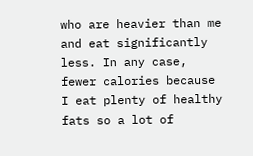who are heavier than me and eat significantly less. In any case, fewer calories because I eat plenty of healthy fats so a lot of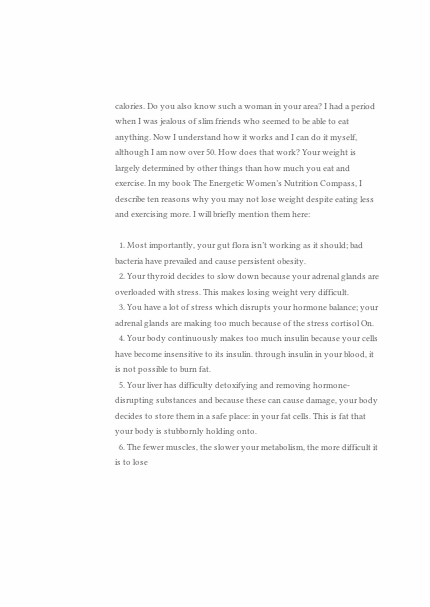calories. Do you also know such a woman in your area? I had a period when I was jealous of slim friends who seemed to be able to eat anything. Now I understand how it works and I can do it myself, although I am now over 50. How does that work? Your weight is largely determined by other things than how much you eat and exercise. In my book The Energetic Women’s Nutrition Compass, I describe ten reasons why you may not lose weight despite eating less and exercising more. I will briefly mention them here:

  1. Most importantly, your gut flora isn’t working as it should; bad bacteria have prevailed and cause persistent obesity.
  2. Your thyroid decides to slow down because your adrenal glands are overloaded with stress. This makes losing weight very difficult.
  3. You have a lot of stress which disrupts your hormone balance; your adrenal glands are making too much because of the stress cortisol On.
  4. Your body continuously makes too much insulin because your cells have become insensitive to its insulin. through insulin in your blood, it is not possible to burn fat.
  5. Your liver has difficulty detoxifying and removing hormone-disrupting substances and because these can cause damage, your body decides to store them in a safe place: in your fat cells. This is fat that your body is stubbornly holding onto.
  6. The fewer muscles, the slower your metabolism, the more difficult it is to lose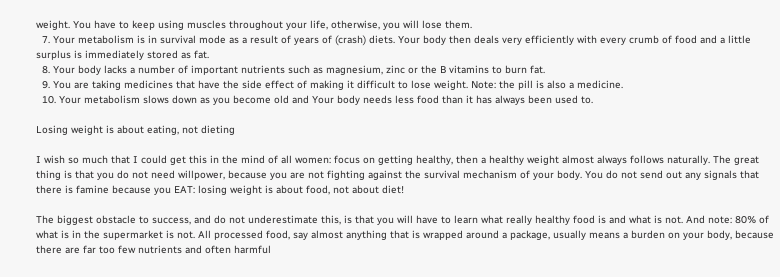weight. You have to keep using muscles throughout your life, otherwise, you will lose them.
  7. Your metabolism is in survival mode as a result of years of (crash) diets. Your body then deals very efficiently with every crumb of food and a little surplus is immediately stored as fat.
  8. Your body lacks a number of important nutrients such as magnesium, zinc or the B vitamins to burn fat.
  9. You are taking medicines that have the side effect of making it difficult to lose weight. Note: the pill is also a medicine.
  10. Your metabolism slows down as you become old and Your body needs less food than it has always been used to.

Losing weight is about eating, not dieting

I wish so much that I could get this in the mind of all women: focus on getting healthy, then a healthy weight almost always follows naturally. The great thing is that you do not need willpower, because you are not fighting against the survival mechanism of your body. You do not send out any signals that there is famine because you EAT: losing weight is about food, not about diet!

The biggest obstacle to success, and do not underestimate this, is that you will have to learn what really healthy food is and what is not. And note: 80% of what is in the supermarket is not. All processed food, say almost anything that is wrapped around a package, usually means a burden on your body, because there are far too few nutrients and often harmful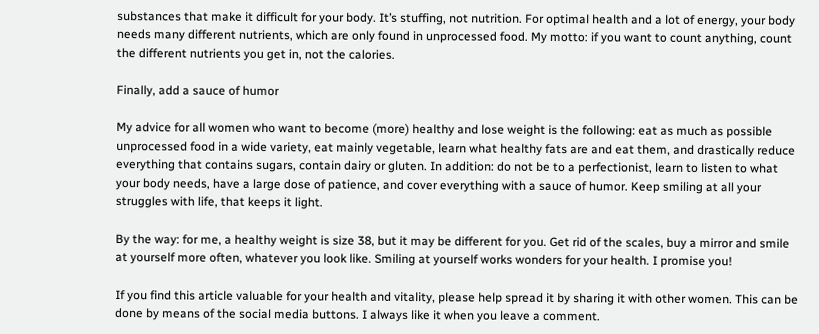substances that make it difficult for your body. It’s stuffing, not nutrition. For optimal health and a lot of energy, your body needs many different nutrients, which are only found in unprocessed food. My motto: if you want to count anything, count the different nutrients you get in, not the calories.

Finally, add a sauce of humor

My advice for all women who want to become (more) healthy and lose weight is the following: eat as much as possible unprocessed food in a wide variety, eat mainly vegetable, learn what healthy fats are and eat them, and drastically reduce everything that contains sugars, contain dairy or gluten. In addition: do not be to a perfectionist, learn to listen to what your body needs, have a large dose of patience, and cover everything with a sauce of humor. Keep smiling at all your struggles with life, that keeps it light.

By the way: for me, a healthy weight is size 38, but it may be different for you. Get rid of the scales, buy a mirror and smile at yourself more often, whatever you look like. Smiling at yourself works wonders for your health. I promise you!

If you find this article valuable for your health and vitality, please help spread it by sharing it with other women. This can be done by means of the social media buttons. I always like it when you leave a comment.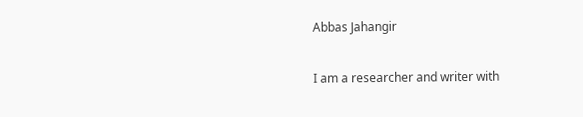Abbas Jahangir

I am a researcher and writer with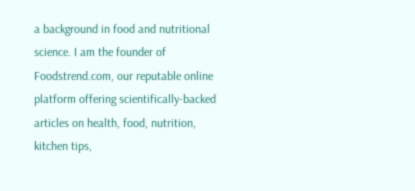a background in food and nutritional science. I am the founder of Foodstrend.com, our reputable online platform offering scientifically-backed articles on health, food, nutrition, kitchen tips,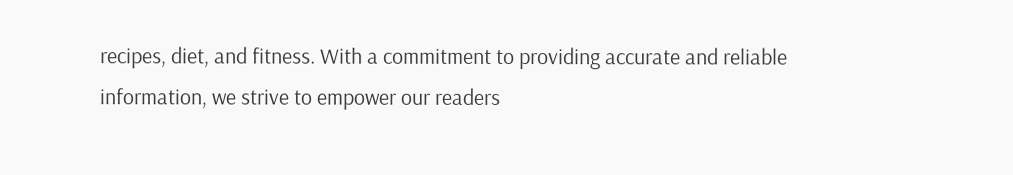recipes, diet, and fitness. With a commitment to providing accurate and reliable information, we strive to empower our readers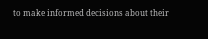to make informed decisions about their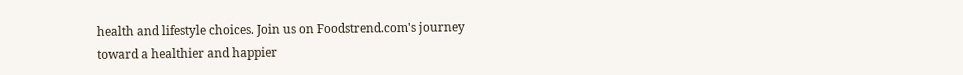health and lifestyle choices. Join us on Foodstrend.com's journey toward a healthier and happier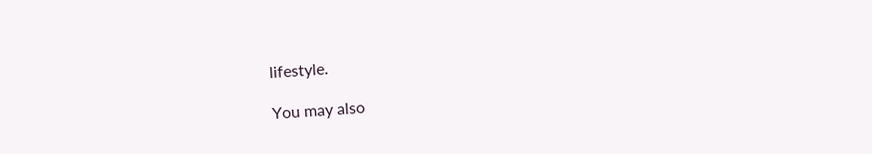lifestyle.

You may also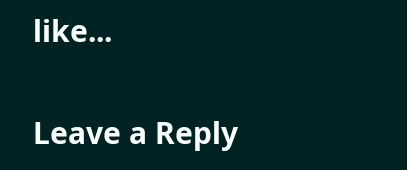like...

Leave a Reply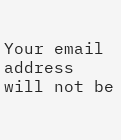Your email address will not be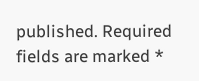published. Required fields are marked *